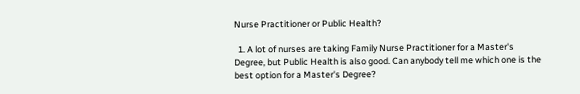Nurse Practitioner or Public Health?

  1. A lot of nurses are taking Family Nurse Practitioner for a Master's Degree, but Public Health is also good. Can anybody tell me which one is the best option for a Master's Degree?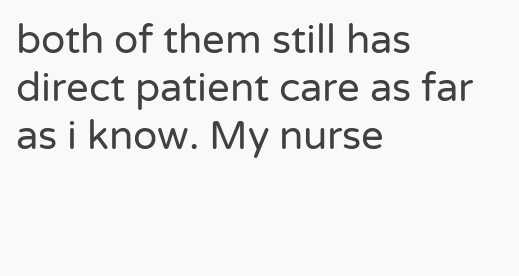both of them still has direct patient care as far as i know. My nurse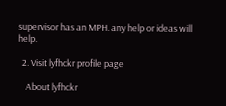supervisor has an MPH. any help or ideas will help.

  2. Visit lyfhckr profile page

    About lyfhckr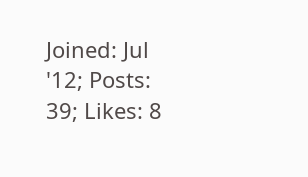Joined: Jul '12; Posts: 39; Likes: 8